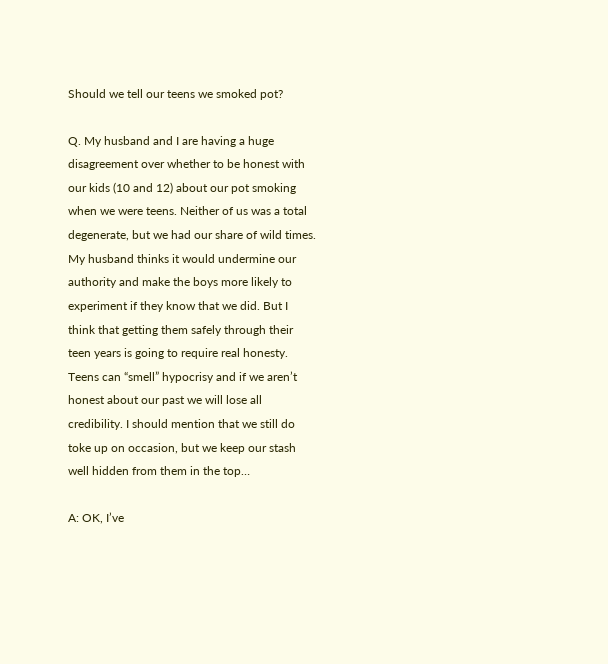Should we tell our teens we smoked pot?

Q. My husband and I are having a huge disagreement over whether to be honest with our kids (10 and 12) about our pot smoking when we were teens. Neither of us was a total degenerate, but we had our share of wild times. My husband thinks it would undermine our authority and make the boys more likely to experiment if they know that we did. But I think that getting them safely through their teen years is going to require real honesty. Teens can “smell” hypocrisy and if we aren’t honest about our past we will lose all credibility. I should mention that we still do toke up on occasion, but we keep our stash well hidden from them in the top…

A: OK, I’ve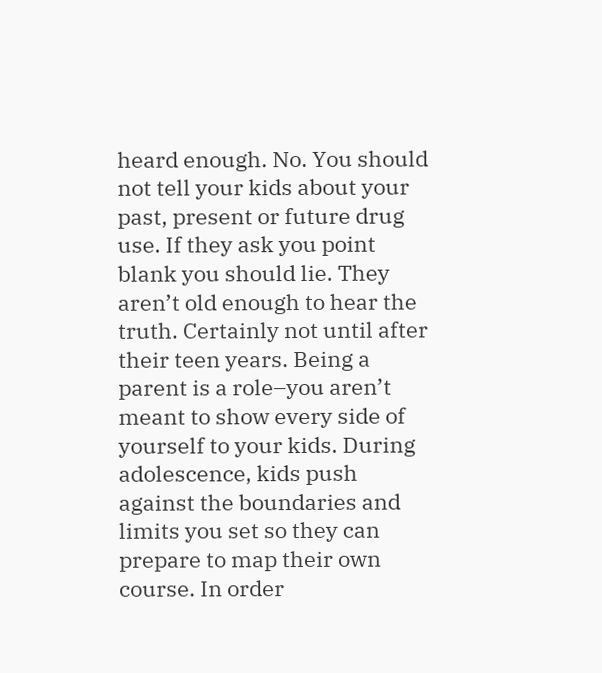heard enough. No. You should not tell your kids about your past, present or future drug use. If they ask you point blank you should lie. They aren’t old enough to hear the truth. Certainly not until after their teen years. Being a parent is a role–you aren’t meant to show every side of yourself to your kids. During adolescence, kids push against the boundaries and limits you set so they can prepare to map their own course. In order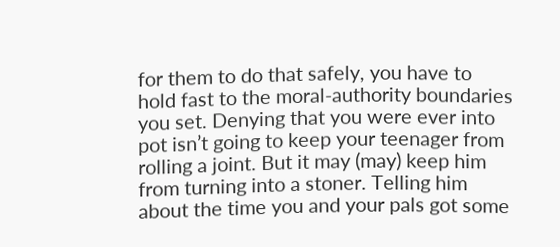for them to do that safely, you have to hold fast to the moral-authority boundaries you set. Denying that you were ever into pot isn’t going to keep your teenager from rolling a joint. But it may (may) keep him from turning into a stoner. Telling him about the time you and your pals got some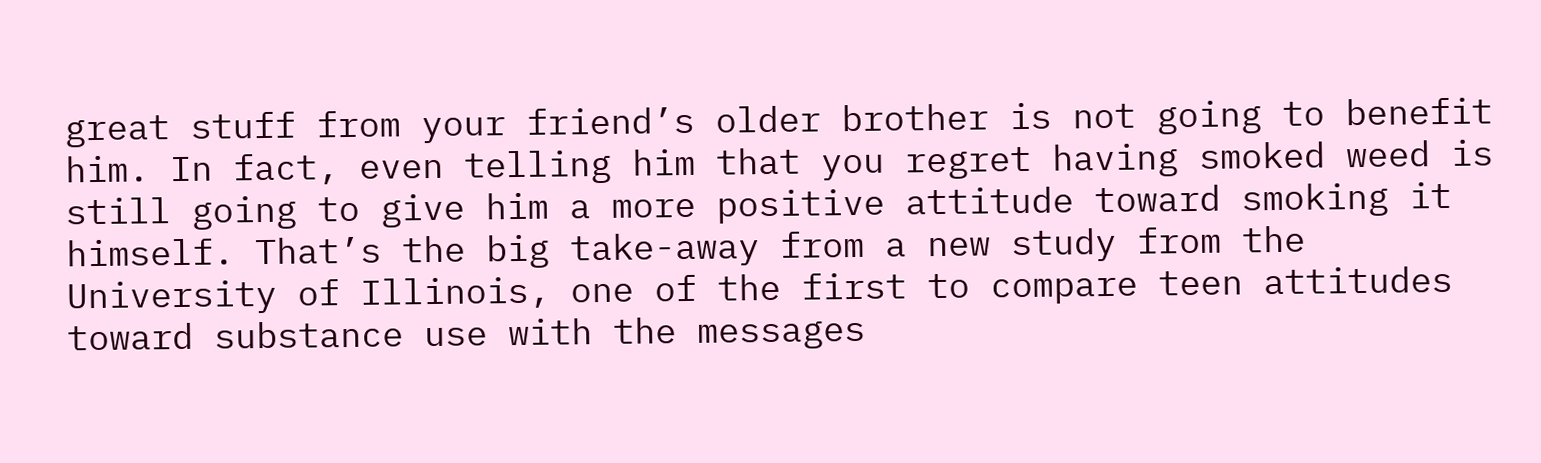great stuff from your friend’s older brother is not going to benefit him. In fact, even telling him that you regret having smoked weed is still going to give him a more positive attitude toward smoking it himself. That’s the big take-away from a new study from the University of Illinois, one of the first to compare teen attitudes toward substance use with the messages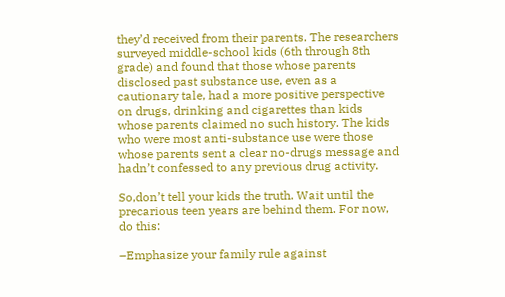they’d received from their parents. The researchers surveyed middle-school kids (6th through 8th grade) and found that those whose parents disclosed past substance use, even as a cautionary tale, had a more positive perspective on drugs, drinking and cigarettes than kids whose parents claimed no such history. The kids who were most anti-substance use were those whose parents sent a clear no-drugs message and hadn’t confessed to any previous drug activity.

So,don’t tell your kids the truth. Wait until the precarious teen years are behind them. For now, do this:

–Emphasize your family rule against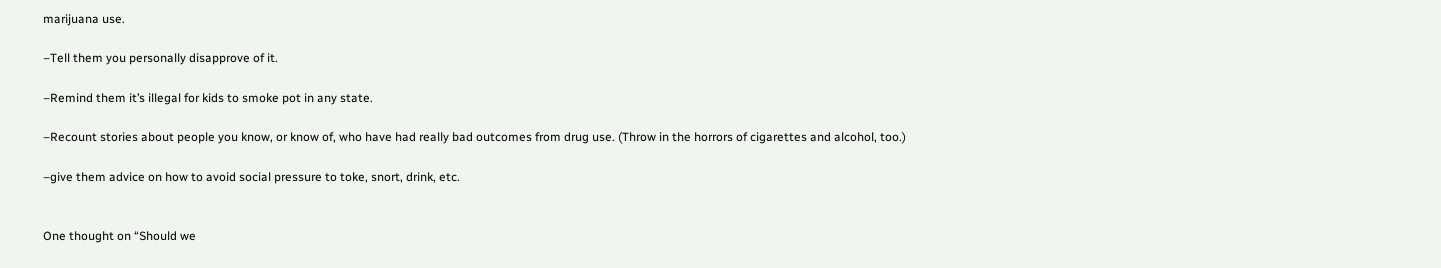marijuana use.

–Tell them you personally disapprove of it.

–Remind them it’s illegal for kids to smoke pot in any state.

–Recount stories about people you know, or know of, who have had really bad outcomes from drug use. (Throw in the horrors of cigarettes and alcohol, too.)

–give them advice on how to avoid social pressure to toke, snort, drink, etc.


One thought on “Should we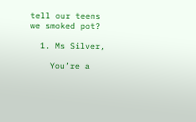tell our teens we smoked pot?

  1. Ms Silver,

    You’re a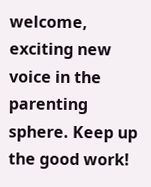welcome, exciting new voice in the parenting sphere. Keep up the good work!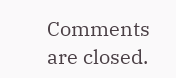Comments are closed.